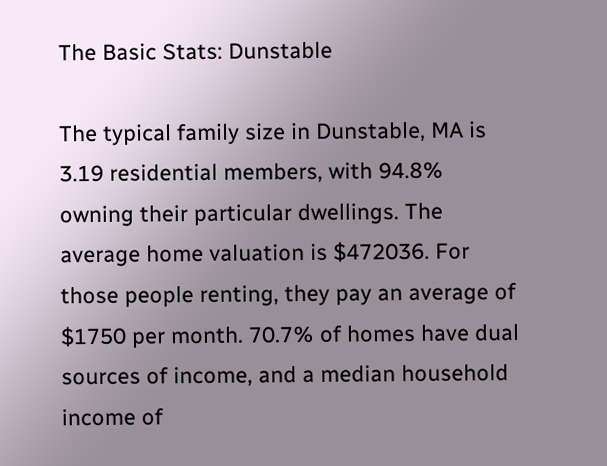The Basic Stats: Dunstable

The typical family size in Dunstable, MA is 3.19 residential members, with 94.8% owning their particular dwellings. The average home valuation is $472036. For those people renting, they pay an average of $1750 per month. 70.7% of homes have dual sources of income, and a median household income of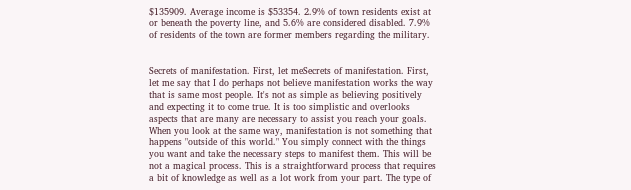$135909. Average income is $53354. 2.9% of town residents exist at or beneath the poverty line, and 5.6% are considered disabled. 7.9% of residents of the town are former members regarding the military.


Secrets of manifestation. First, let meSecrets of manifestation. First, let me say that I do perhaps not believe manifestation works the way that is same most people. It's not as simple as believing positively and expecting it to come true. It is too simplistic and overlooks aspects that are many are necessary to assist you reach your goals. When you look at the same way, manifestation is not something that happens "outside of this world." You simply connect with the things you want and take the necessary steps to manifest them. This will be not a magical process. This is a straightforward process that requires a bit of knowledge as well as a lot work from your part. The type of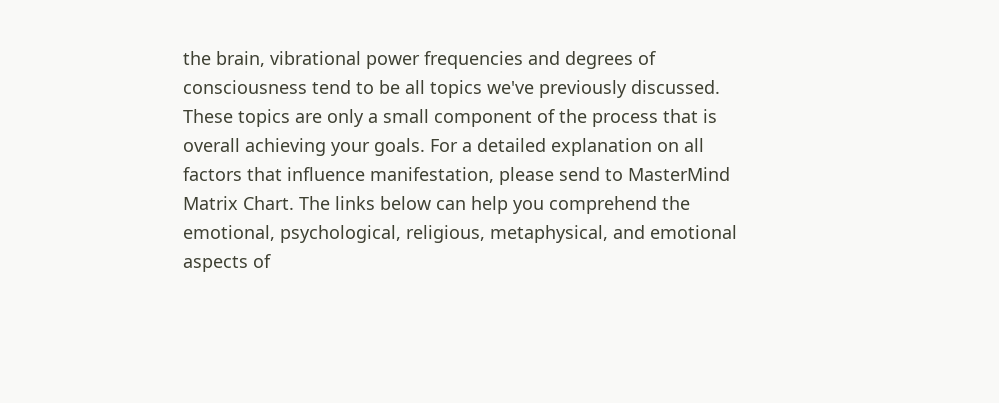the brain, vibrational power frequencies and degrees of consciousness tend to be all topics we've previously discussed. These topics are only a small component of the process that is overall achieving your goals. For a detailed explanation on all factors that influence manifestation, please send to MasterMind Matrix Chart. The links below can help you comprehend the emotional, psychological, religious, metaphysical, and emotional aspects of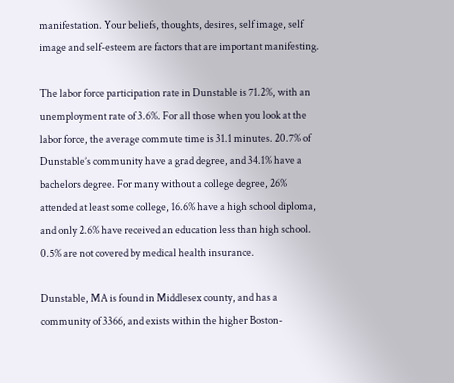manifestation. Your beliefs, thoughts, desires, self image, self image and self-esteem are factors that are important manifesting.

The labor force participation rate in Dunstable is 71.2%, with an unemployment rate of 3.6%. For all those when you look at the labor force, the average commute time is 31.1 minutes. 20.7% of Dunstable’s community have a grad degree, and 34.1% have a bachelors degree. For many without a college degree, 26% attended at least some college, 16.6% have a high school diploma, and only 2.6% have received an education less than high school. 0.5% are not covered by medical health insurance.

Dunstable, MA is found in Middlesex county, and has a community of 3366, and exists within the higher Boston-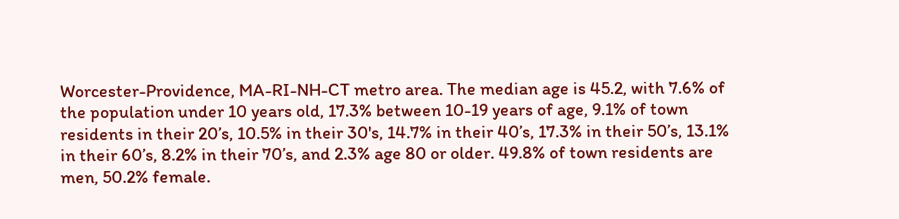Worcester-Providence, MA-RI-NH-CT metro area. The median age is 45.2, with 7.6% of the population under 10 years old, 17.3% between 10-19 years of age, 9.1% of town residents in their 20’s, 10.5% in their 30's, 14.7% in their 40’s, 17.3% in their 50’s, 13.1% in their 60’s, 8.2% in their 70’s, and 2.3% age 80 or older. 49.8% of town residents are men, 50.2% female.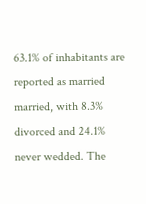63.1% of inhabitants are reported as married married, with 8.3% divorced and 24.1% never wedded. The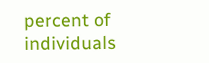percent of individuals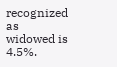recognized as widowed is 4.5%.